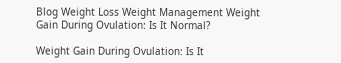Blog Weight Loss Weight Management Weight Gain During Ovulation: Is It Normal?

Weight Gain During Ovulation: Is It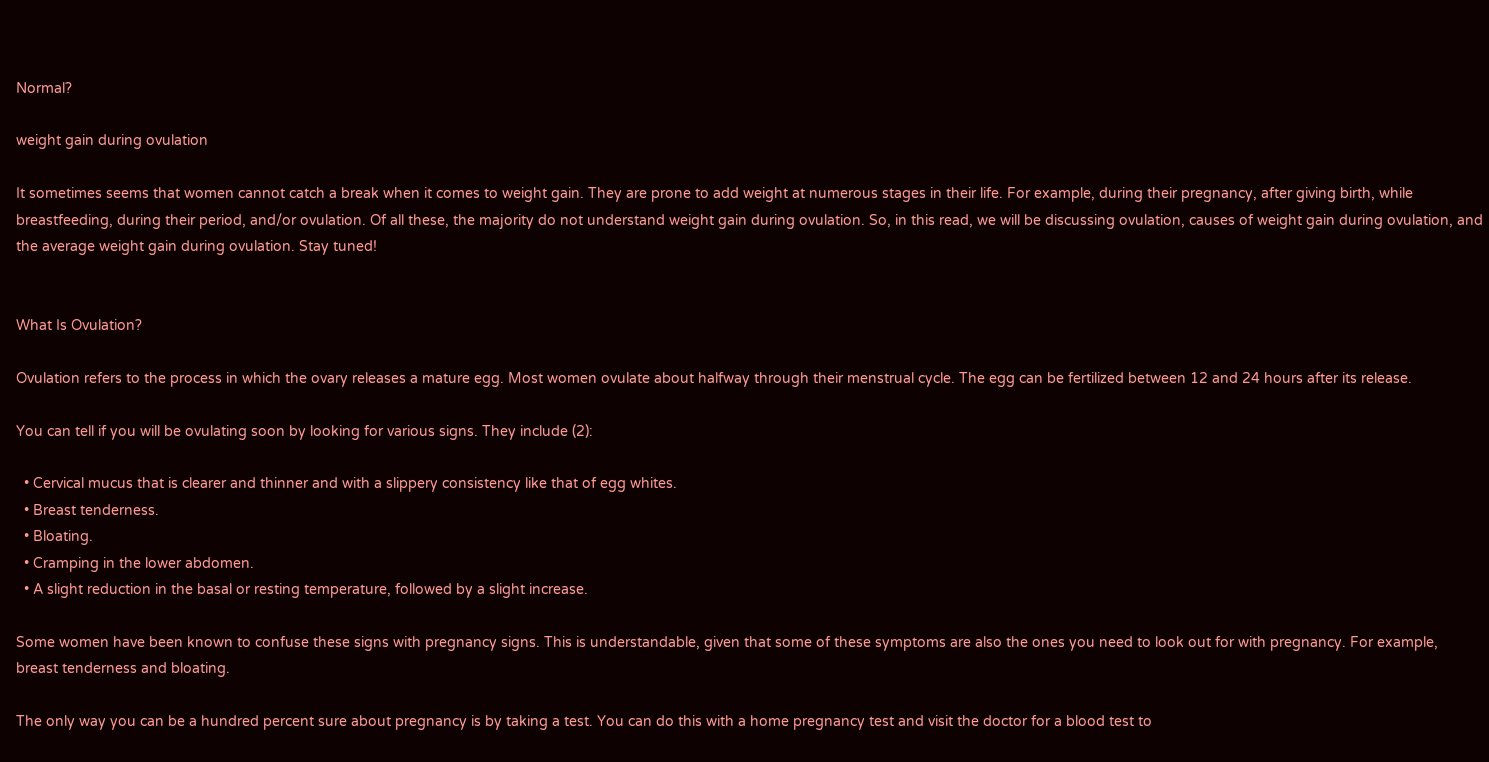Normal?

weight gain during ovulation

It sometimes seems that women cannot catch a break when it comes to weight gain. They are prone to add weight at numerous stages in their life. For example, during their pregnancy, after giving birth, while breastfeeding, during their period, and/or ovulation. Of all these, the majority do not understand weight gain during ovulation. So, in this read, we will be discussing ovulation, causes of weight gain during ovulation, and the average weight gain during ovulation. Stay tuned!


What Is Ovulation?

Ovulation refers to the process in which the ovary releases a mature egg. Most women ovulate about halfway through their menstrual cycle. The egg can be fertilized between 12 and 24 hours after its release.

You can tell if you will be ovulating soon by looking for various signs. They include (2):

  • Cervical mucus that is clearer and thinner and with a slippery consistency like that of egg whites.
  • Breast tenderness.
  • Bloating.
  • Cramping in the lower abdomen.
  • A slight reduction in the basal or resting temperature, followed by a slight increase.

Some women have been known to confuse these signs with pregnancy signs. This is understandable, given that some of these symptoms are also the ones you need to look out for with pregnancy. For example, breast tenderness and bloating.

The only way you can be a hundred percent sure about pregnancy is by taking a test. You can do this with a home pregnancy test and visit the doctor for a blood test to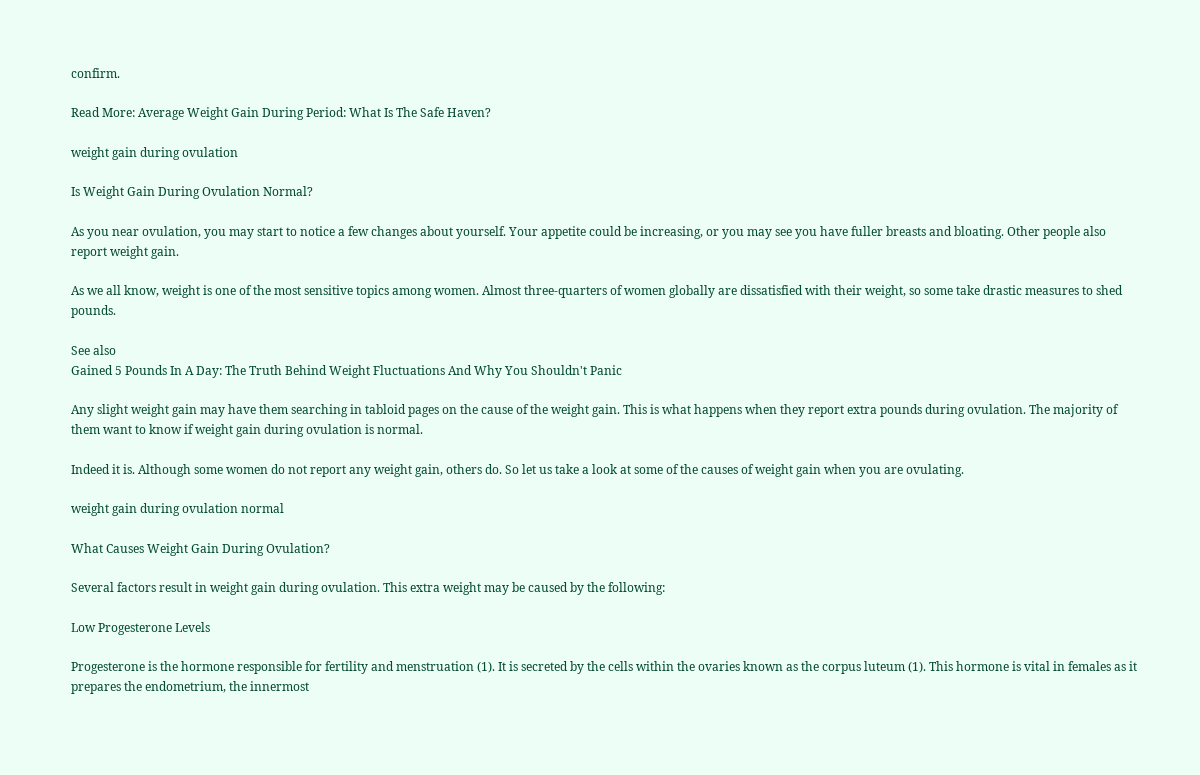confirm.

Read More: Average Weight Gain During Period: What Is The Safe Haven?

weight gain during ovulation

Is Weight Gain During Ovulation Normal?

As you near ovulation, you may start to notice a few changes about yourself. Your appetite could be increasing, or you may see you have fuller breasts and bloating. Other people also report weight gain.

As we all know, weight is one of the most sensitive topics among women. Almost three-quarters of women globally are dissatisfied with their weight, so some take drastic measures to shed pounds.

See also
Gained 5 Pounds In A Day: The Truth Behind Weight Fluctuations And Why You Shouldn't Panic

Any slight weight gain may have them searching in tabloid pages on the cause of the weight gain. This is what happens when they report extra pounds during ovulation. The majority of them want to know if weight gain during ovulation is normal.

Indeed it is. Although some women do not report any weight gain, others do. So let us take a look at some of the causes of weight gain when you are ovulating.

weight gain during ovulation normal

What Causes Weight Gain During Ovulation?

Several factors result in weight gain during ovulation. This extra weight may be caused by the following:

Low Progesterone Levels

Progesterone is the hormone responsible for fertility and menstruation (1). It is secreted by the cells within the ovaries known as the corpus luteum (1). This hormone is vital in females as it prepares the endometrium, the innermost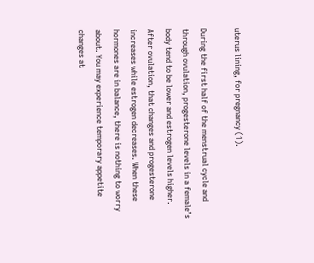uterus lining, for pregnancy (1).

During the first half of the menstrual cycle and through ovulation, progesterone levels in a female’s body tend to be lower and estrogen levels higher. After ovulation, that changes and progesterone increases while estrogen decreases. When these hormones are in balance, there is nothing to worry about. You may experience temporary appetite changes at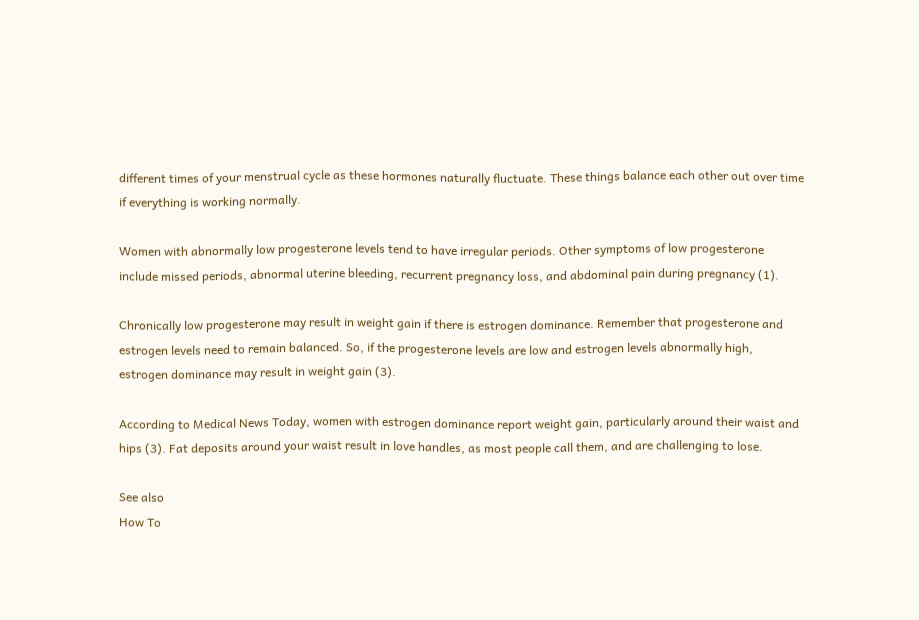different times of your menstrual cycle as these hormones naturally fluctuate. These things balance each other out over time if everything is working normally.

Women with abnormally low progesterone levels tend to have irregular periods. Other symptoms of low progesterone include missed periods, abnormal uterine bleeding, recurrent pregnancy loss, and abdominal pain during pregnancy (1).

Chronically low progesterone may result in weight gain if there is estrogen dominance. Remember that progesterone and estrogen levels need to remain balanced. So, if the progesterone levels are low and estrogen levels abnormally high, estrogen dominance may result in weight gain (3).

According to Medical News Today, women with estrogen dominance report weight gain, particularly around their waist and hips (3). Fat deposits around your waist result in love handles, as most people call them, and are challenging to lose.

See also
How To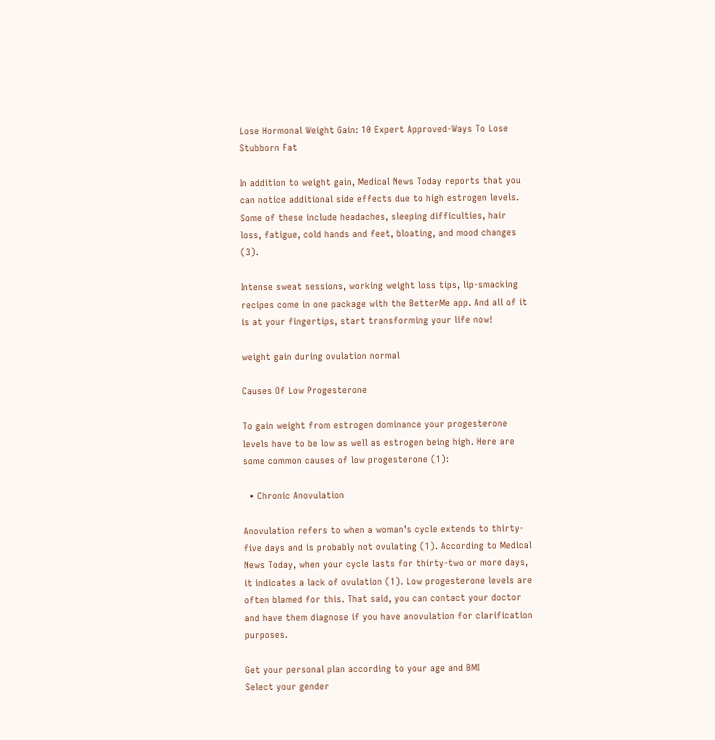Lose Hormonal Weight Gain: 10 Expert Approved-Ways To Lose Stubborn Fat

In addition to weight gain, Medical News Today reports that you can notice additional side effects due to high estrogen levels. Some of these include headaches, sleeping difficulties, hair loss, fatigue, cold hands and feet, bloating, and mood changes (3).

Intense sweat sessions, working weight loss tips, lip-smacking recipes come in one package with the BetterMe app. And all of it is at your fingertips, start transforming your life now!

weight gain during ovulation normal

Causes Of Low Progesterone

To gain weight from estrogen dominance your progesterone levels have to be low as well as estrogen being high. Here are some common causes of low progesterone (1):

  • Chronic Anovulation

Anovulation refers to when a woman’s cycle extends to thirty-five days and is probably not ovulating (1). According to Medical News Today, when your cycle lasts for thirty-two or more days, it indicates a lack of ovulation (1). Low progesterone levels are often blamed for this. That said, you can contact your doctor and have them diagnose if you have anovulation for clarification purposes.

Get your personal plan according to your age and BMI
Select your gender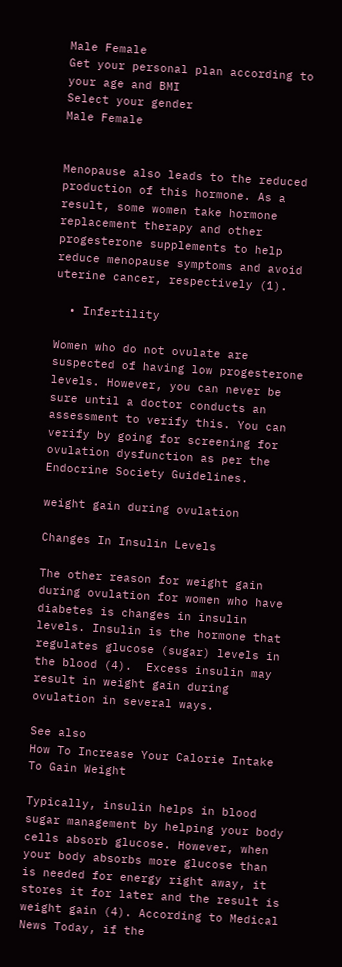Male Female
Get your personal plan according to your age and BMI
Select your gender
Male Female


Menopause also leads to the reduced production of this hormone. As a result, some women take hormone replacement therapy and other progesterone supplements to help reduce menopause symptoms and avoid uterine cancer, respectively (1).

  • Infertility

Women who do not ovulate are suspected of having low progesterone levels. However, you can never be sure until a doctor conducts an assessment to verify this. You can verify by going for screening for ovulation dysfunction as per the Endocrine Society Guidelines.

weight gain during ovulation

Changes In Insulin Levels

The other reason for weight gain during ovulation for women who have diabetes is changes in insulin levels. Insulin is the hormone that regulates glucose (sugar) levels in the blood (4).  Excess insulin may result in weight gain during ovulation in several ways.

See also
How To Increase Your Calorie Intake To Gain Weight

Typically, insulin helps in blood sugar management by helping your body cells absorb glucose. However, when your body absorbs more glucose than is needed for energy right away, it stores it for later and the result is weight gain (4). According to Medical News Today, if the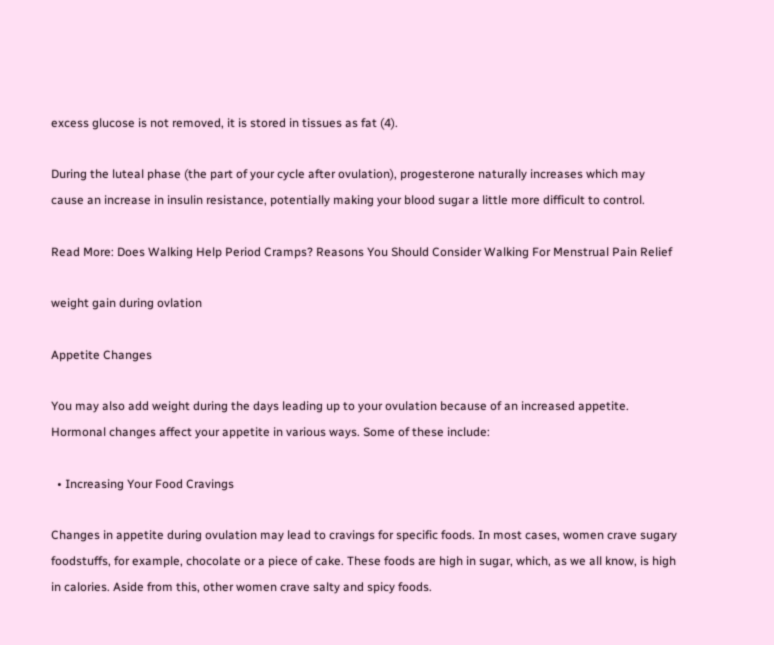excess glucose is not removed, it is stored in tissues as fat (4).

During the luteal phase (the part of your cycle after ovulation), progesterone naturally increases which may cause an increase in insulin resistance, potentially making your blood sugar a little more difficult to control.

Read More: Does Walking Help Period Cramps? Reasons You Should Consider Walking For Menstrual Pain Relief

weight gain during ovlation

Appetite Changes

You may also add weight during the days leading up to your ovulation because of an increased appetite. Hormonal changes affect your appetite in various ways. Some of these include:

  • Increasing Your Food Cravings

Changes in appetite during ovulation may lead to cravings for specific foods. In most cases, women crave sugary foodstuffs, for example, chocolate or a piece of cake. These foods are high in sugar, which, as we all know, is high in calories. Aside from this, other women crave salty and spicy foods.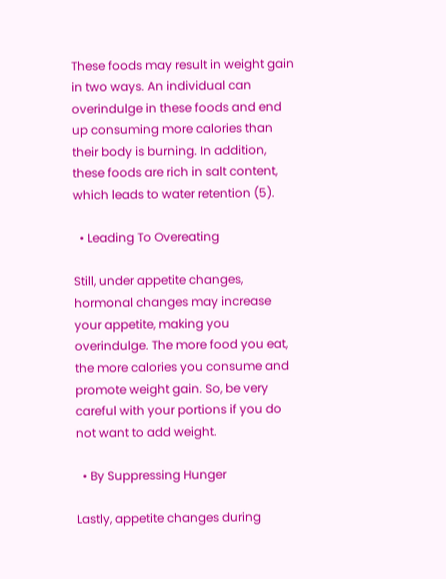These foods may result in weight gain in two ways. An individual can overindulge in these foods and end up consuming more calories than their body is burning. In addition, these foods are rich in salt content, which leads to water retention (5).

  • Leading To Overeating

Still, under appetite changes, hormonal changes may increase your appetite, making you overindulge. The more food you eat, the more calories you consume and promote weight gain. So, be very careful with your portions if you do not want to add weight.

  • By Suppressing Hunger

Lastly, appetite changes during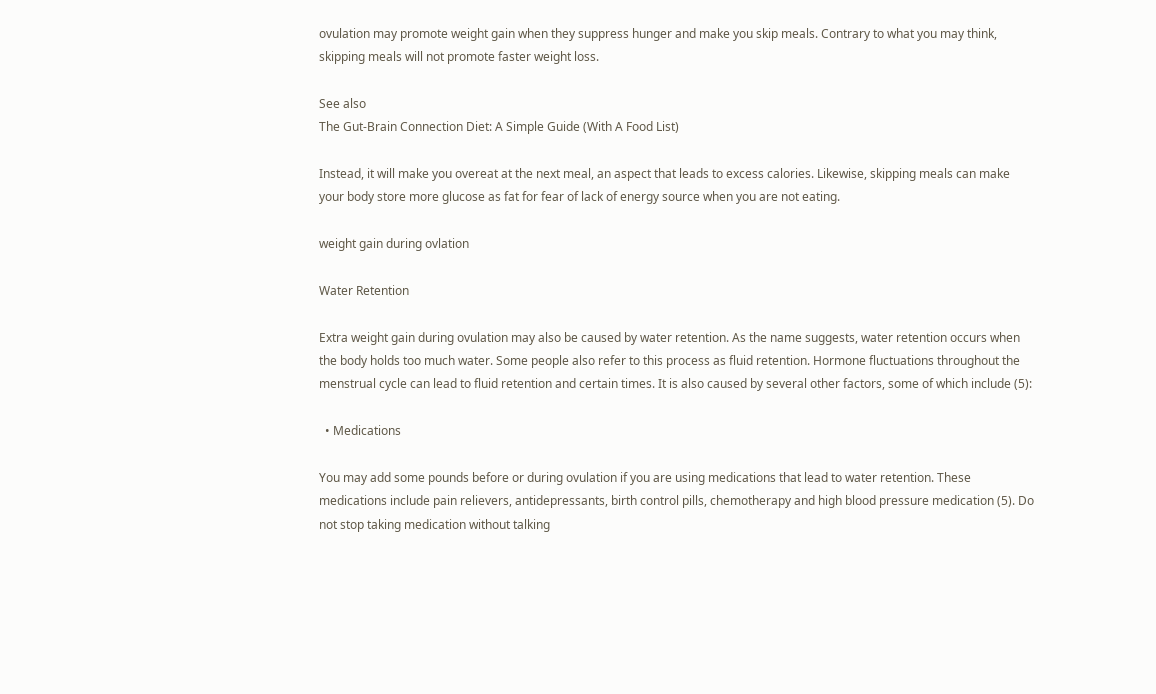ovulation may promote weight gain when they suppress hunger and make you skip meals. Contrary to what you may think, skipping meals will not promote faster weight loss.

See also
The Gut-Brain Connection Diet: A Simple Guide (With A Food List)

Instead, it will make you overeat at the next meal, an aspect that leads to excess calories. Likewise, skipping meals can make your body store more glucose as fat for fear of lack of energy source when you are not eating.

weight gain during ovlation

Water Retention

Extra weight gain during ovulation may also be caused by water retention. As the name suggests, water retention occurs when the body holds too much water. Some people also refer to this process as fluid retention. Hormone fluctuations throughout the menstrual cycle can lead to fluid retention and certain times. It is also caused by several other factors, some of which include (5):

  • Medications

You may add some pounds before or during ovulation if you are using medications that lead to water retention. These medications include pain relievers, antidepressants, birth control pills, chemotherapy and high blood pressure medication (5). Do not stop taking medication without talking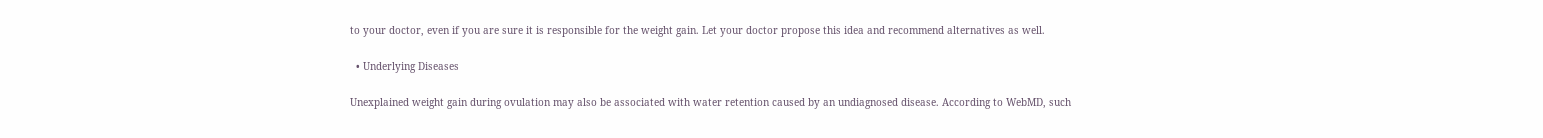to your doctor, even if you are sure it is responsible for the weight gain. Let your doctor propose this idea and recommend alternatives as well.

  • Underlying Diseases

Unexplained weight gain during ovulation may also be associated with water retention caused by an undiagnosed disease. According to WebMD, such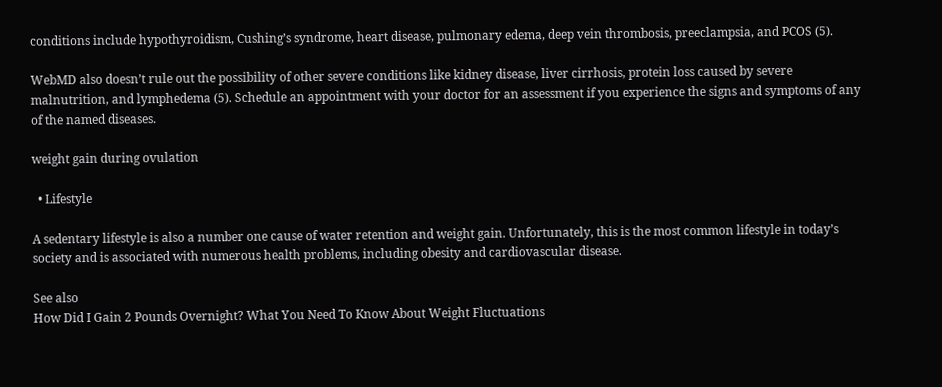conditions include hypothyroidism, Cushing’s syndrome, heart disease, pulmonary edema, deep vein thrombosis, preeclampsia, and PCOS (5).

WebMD also doesn’t rule out the possibility of other severe conditions like kidney disease, liver cirrhosis, protein loss caused by severe malnutrition, and lymphedema (5). Schedule an appointment with your doctor for an assessment if you experience the signs and symptoms of any of the named diseases.

weight gain during ovulation

  • Lifestyle

A sedentary lifestyle is also a number one cause of water retention and weight gain. Unfortunately, this is the most common lifestyle in today’s society and is associated with numerous health problems, including obesity and cardiovascular disease.

See also
How Did I Gain 2 Pounds Overnight? What You Need To Know About Weight Fluctuations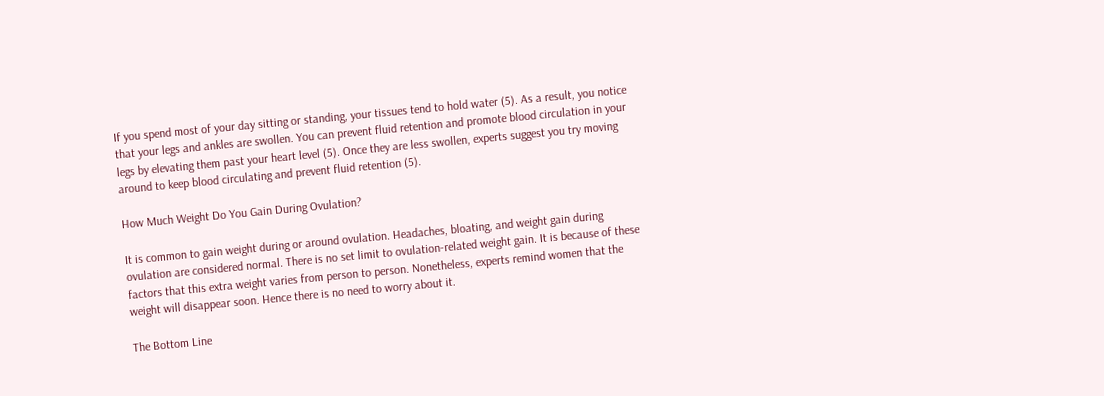If you spend most of your day sitting or standing, your tissues tend to hold water (5). As a result, you notice that your legs and ankles are swollen. You can prevent fluid retention and promote blood circulation in your legs by elevating them past your heart level (5). Once they are less swollen, experts suggest you try moving around to keep blood circulating and prevent fluid retention (5).

How Much Weight Do You Gain During Ovulation?

It is common to gain weight during or around ovulation. Headaches, bloating, and weight gain during ovulation are considered normal. There is no set limit to ovulation-related weight gain. It is because of these factors that this extra weight varies from person to person. Nonetheless, experts remind women that the weight will disappear soon. Hence there is no need to worry about it.

The Bottom Line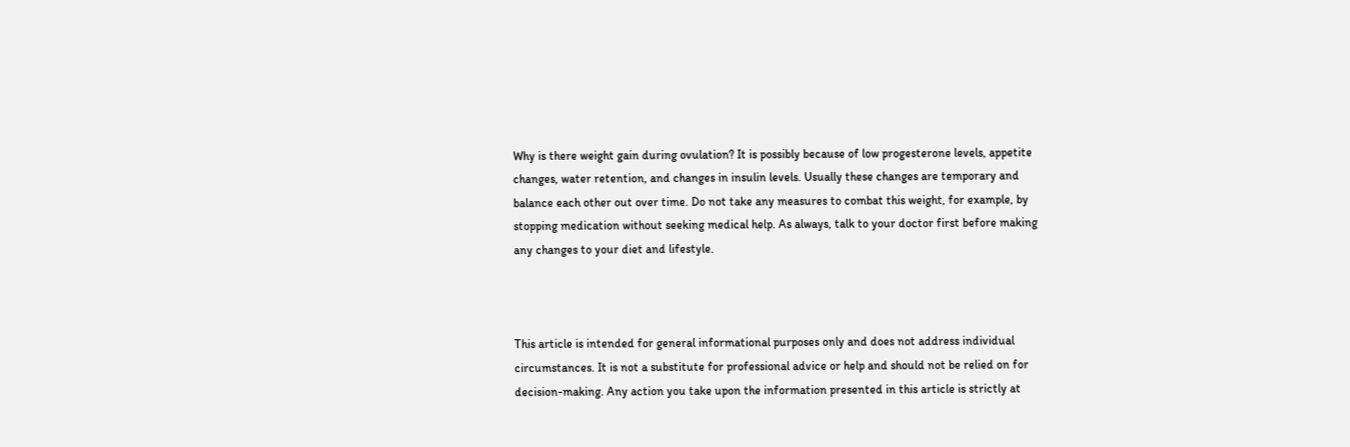Why is there weight gain during ovulation? It is possibly because of low progesterone levels, appetite changes, water retention, and changes in insulin levels. Usually these changes are temporary and balance each other out over time. Do not take any measures to combat this weight, for example, by stopping medication without seeking medical help. As always, talk to your doctor first before making any changes to your diet and lifestyle.



This article is intended for general informational purposes only and does not address individual circumstances. It is not a substitute for professional advice or help and should not be relied on for decision-making. Any action you take upon the information presented in this article is strictly at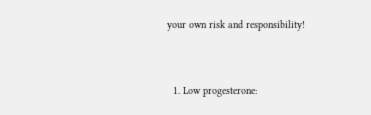your own risk and responsibility!


  1. Low progesterone: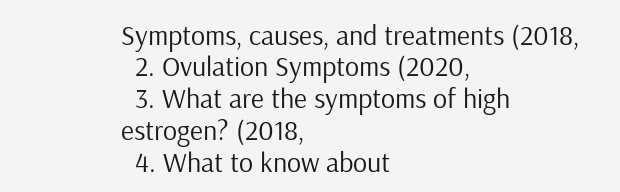Symptoms, causes, and treatments (2018,
  2. Ovulation Symptoms (2020,
  3. What are the symptoms of high estrogen? (2018,
  4. What to know about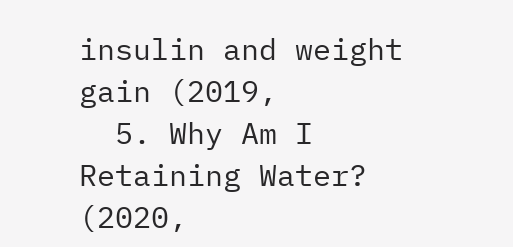insulin and weight gain (2019,
  5. Why Am I Retaining Water? (2020,